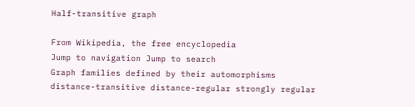Half-transitive graph

From Wikipedia, the free encyclopedia
Jump to navigation Jump to search
Graph families defined by their automorphisms
distance-transitive distance-regular strongly regular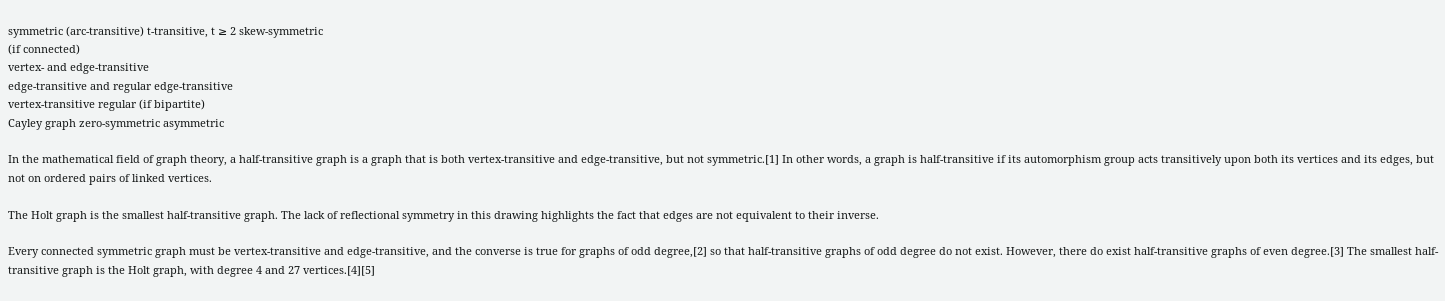symmetric (arc-transitive) t-transitive, t ≥ 2 skew-symmetric
(if connected)
vertex- and edge-transitive
edge-transitive and regular edge-transitive
vertex-transitive regular (if bipartite)
Cayley graph zero-symmetric asymmetric

In the mathematical field of graph theory, a half-transitive graph is a graph that is both vertex-transitive and edge-transitive, but not symmetric.[1] In other words, a graph is half-transitive if its automorphism group acts transitively upon both its vertices and its edges, but not on ordered pairs of linked vertices.

The Holt graph is the smallest half-transitive graph. The lack of reflectional symmetry in this drawing highlights the fact that edges are not equivalent to their inverse.

Every connected symmetric graph must be vertex-transitive and edge-transitive, and the converse is true for graphs of odd degree,[2] so that half-transitive graphs of odd degree do not exist. However, there do exist half-transitive graphs of even degree.[3] The smallest half-transitive graph is the Holt graph, with degree 4 and 27 vertices.[4][5]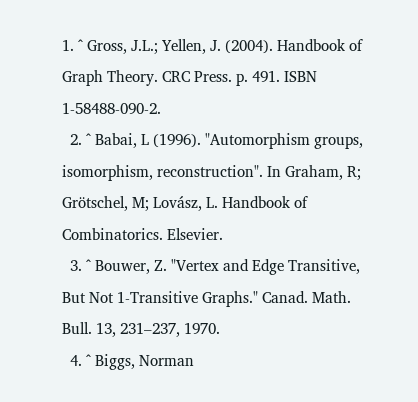1. ^ Gross, J.L.; Yellen, J. (2004). Handbook of Graph Theory. CRC Press. p. 491. ISBN 1-58488-090-2.
  2. ^ Babai, L (1996). "Automorphism groups, isomorphism, reconstruction". In Graham, R; Grötschel, M; Lovász, L. Handbook of Combinatorics. Elsevier.
  3. ^ Bouwer, Z. "Vertex and Edge Transitive, But Not 1-Transitive Graphs." Canad. Math. Bull. 13, 231–237, 1970.
  4. ^ Biggs, Norman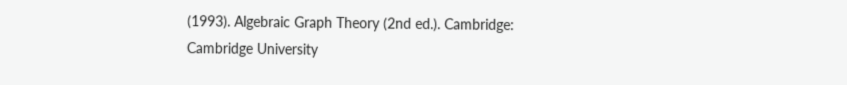(1993). Algebraic Graph Theory (2nd ed.). Cambridge: Cambridge University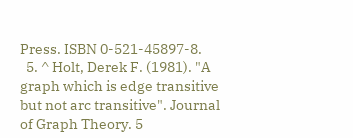Press. ISBN 0-521-45897-8.
  5. ^ Holt, Derek F. (1981). "A graph which is edge transitive but not arc transitive". Journal of Graph Theory. 5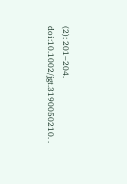(2): 201–204. doi:10.1002/jgt.3190050210. .